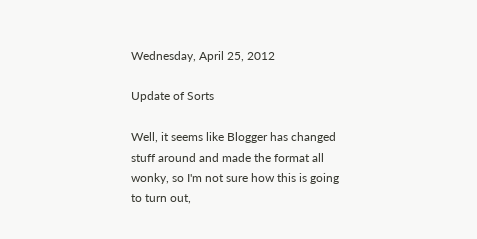Wednesday, April 25, 2012

Update of Sorts

Well, it seems like Blogger has changed stuff around and made the format all wonky, so I'm not sure how this is going to turn out,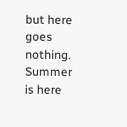but here goes nothing.  Summer is here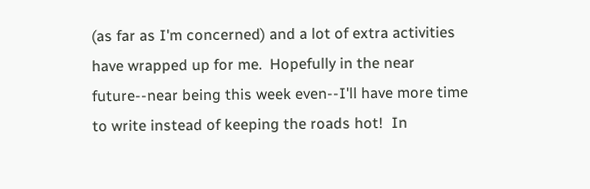(as far as I'm concerned) and a lot of extra activities have wrapped up for me.  Hopefully in the near future--near being this week even--I'll have more time to write instead of keeping the roads hot!  In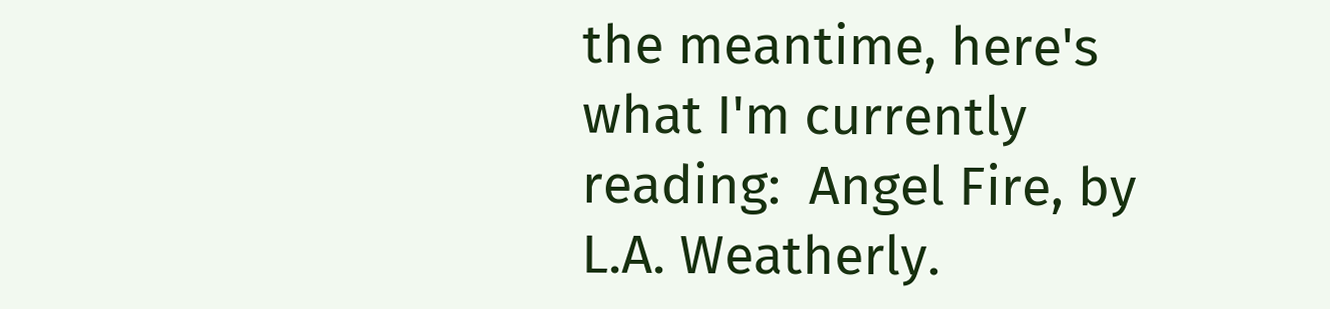the meantime, here's what I'm currently reading:  Angel Fire, by L.A. Weatherly.